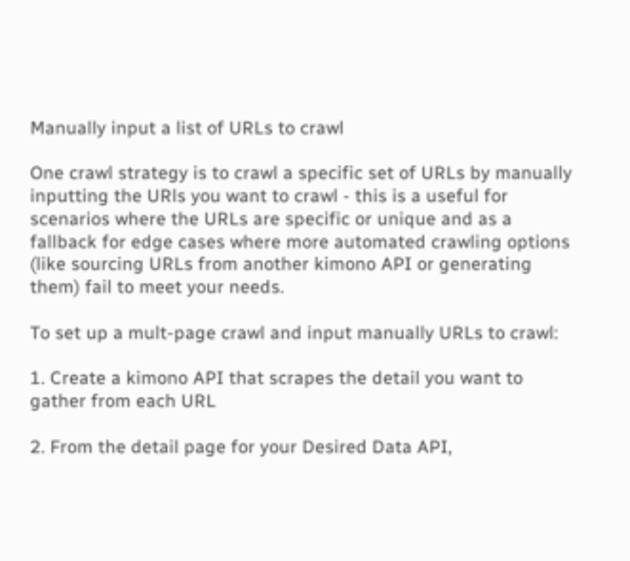Manually input a list of URLs to crawl

One crawl strategy is to crawl a specific set of URLs by manually inputting the URls you want to crawl - this is a useful for scenarios where the URLs are specific or unique and as a fallback for edge cases where more automated crawling options (like sourcing URLs from another kimono API or generating them) fail to meet your needs.

To set up a mult-page crawl and input manually URLs to crawl:

1. Create a kimono API that scrapes the detail you want to gather from each URL

2. From the detail page for your Desired Data API,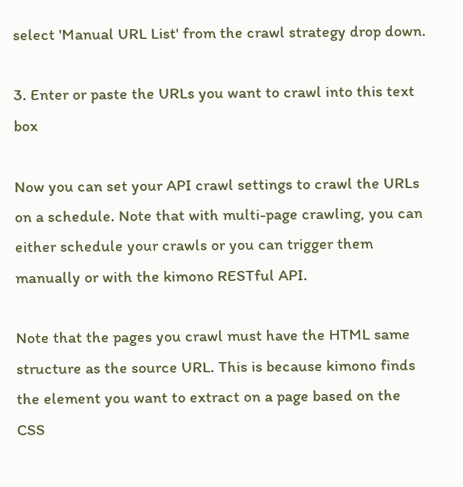select 'Manual URL List' from the crawl strategy drop down.

3. Enter or paste the URLs you want to crawl into this text box

Now you can set your API crawl settings to crawl the URLs on a schedule. Note that with multi-page crawling, you can either schedule your crawls or you can trigger them manually or with the kimono RESTful API.

Note that the pages you crawl must have the HTML same structure as the source URL. This is because kimono finds the element you want to extract on a page based on the CSS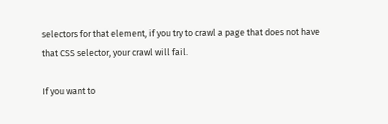selectors for that element, if you try to crawl a page that does not have that CSS selector, your crawl will fail.

If you want to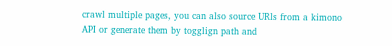crawl multiple pages, you can also source URls from a kimono API or generate them by togglign path and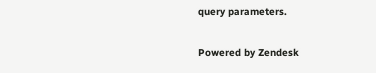query parameters.

Powered by Zendesk